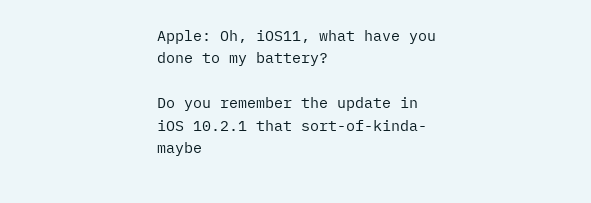Apple: Oh, iOS11, what have you done to my battery?

Do you remember the update in iOS 10.2.1 that sort-of-kinda-maybe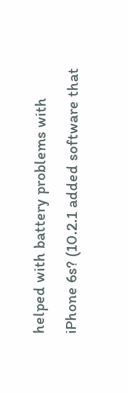helped with battery problems with iPhone 6s? (10.2.1 added software that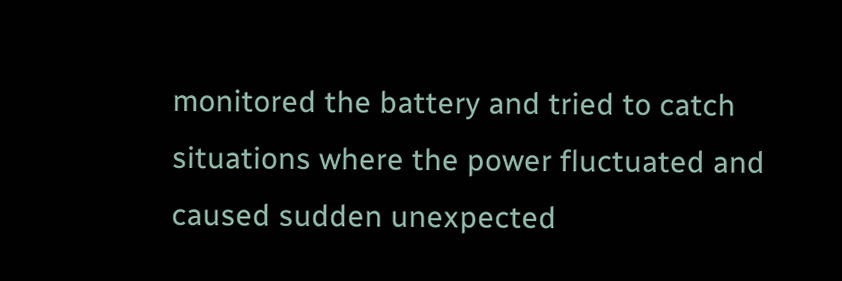monitored the battery and tried to catch situations where the power fluctuated and caused sudden unexpected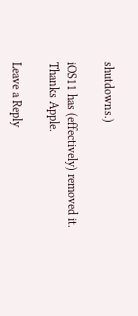shutdowns.)

iOS11 has (effectively) removed it. Thanks Apple.

Leave a Reply